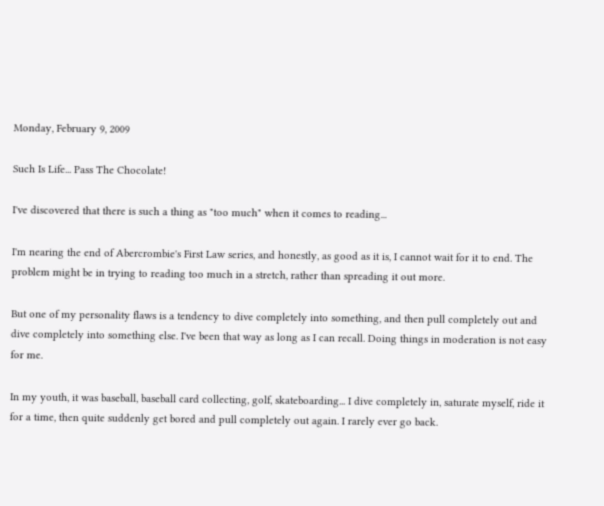Monday, February 9, 2009

Such Is Life... Pass The Chocolate!

I've discovered that there is such a thing as "too much" when it comes to reading...

I'm nearing the end of Abercrombie's First Law series, and honestly, as good as it is, I cannot wait for it to end. The problem might be in trying to reading too much in a stretch, rather than spreading it out more.

But one of my personality flaws is a tendency to dive completely into something, and then pull completely out and dive completely into something else. I've been that way as long as I can recall. Doing things in moderation is not easy for me.

In my youth, it was baseball, baseball card collecting, golf, skateboarding... I dive completely in, saturate myself, ride it for a time, then quite suddenly get bored and pull completely out again. I rarely ever go back.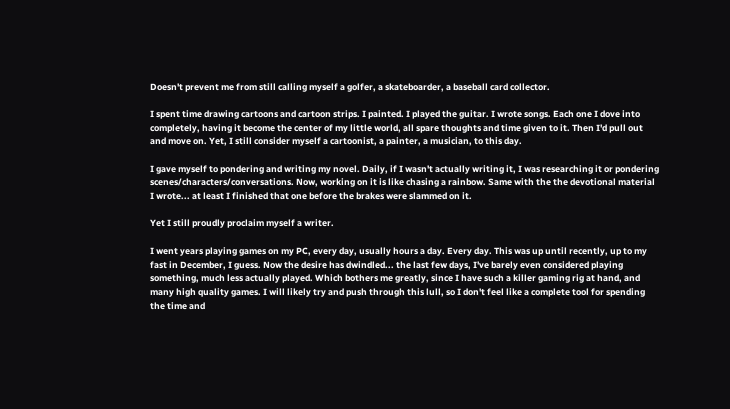Doesn't prevent me from still calling myself a golfer, a skateboarder, a baseball card collector.

I spent time drawing cartoons and cartoon strips. I painted. I played the guitar. I wrote songs. Each one I dove into completely, having it become the center of my little world, all spare thoughts and time given to it. Then I'd pull out and move on. Yet, I still consider myself a cartoonist, a painter, a musician, to this day.

I gave myself to pondering and writing my novel. Daily, if I wasn't actually writing it, I was researching it or pondering scenes/characters/conversations. Now, working on it is like chasing a rainbow. Same with the the devotional material I wrote... at least I finished that one before the brakes were slammed on it.

Yet I still proudly proclaim myself a writer.

I went years playing games on my PC, every day, usually hours a day. Every day. This was up until recently, up to my fast in December, I guess. Now the desire has dwindled... the last few days, I've barely even considered playing something, much less actually played. Which bothers me greatly, since I have such a killer gaming rig at hand, and many high quality games. I will likely try and push through this lull, so I don't feel like a complete tool for spending the time and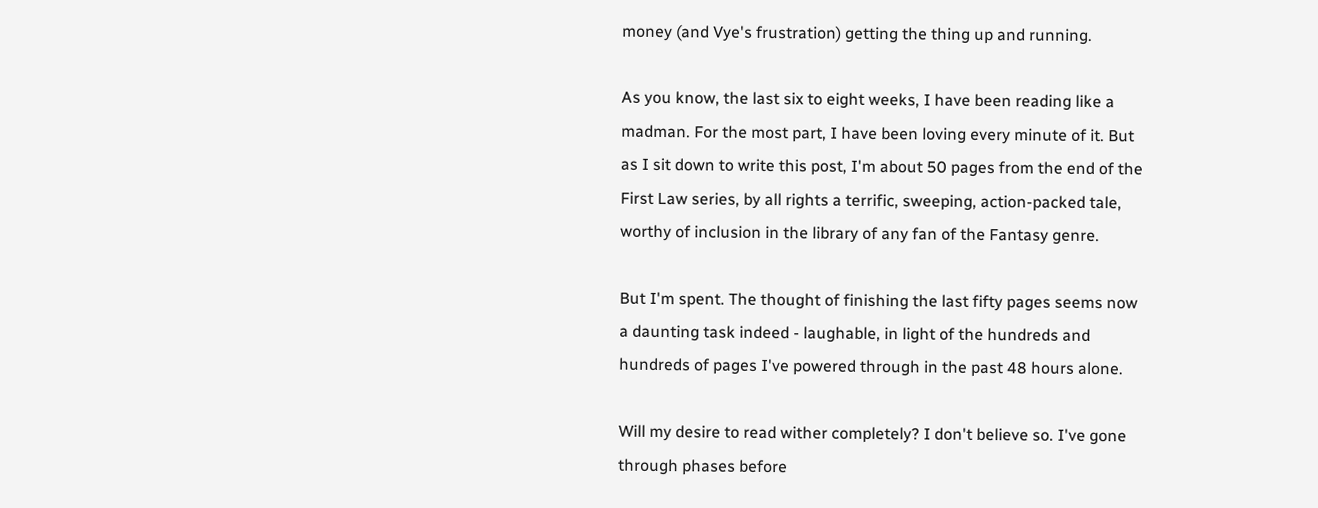money (and Vye's frustration) getting the thing up and running.

As you know, the last six to eight weeks, I have been reading like a madman. For the most part, I have been loving every minute of it. But as I sit down to write this post, I'm about 50 pages from the end of the First Law series, by all rights a terrific, sweeping, action-packed tale, worthy of inclusion in the library of any fan of the Fantasy genre.

But I'm spent. The thought of finishing the last fifty pages seems now a daunting task indeed - laughable, in light of the hundreds and hundreds of pages I've powered through in the past 48 hours alone.

Will my desire to read wither completely? I don't believe so. I've gone through phases before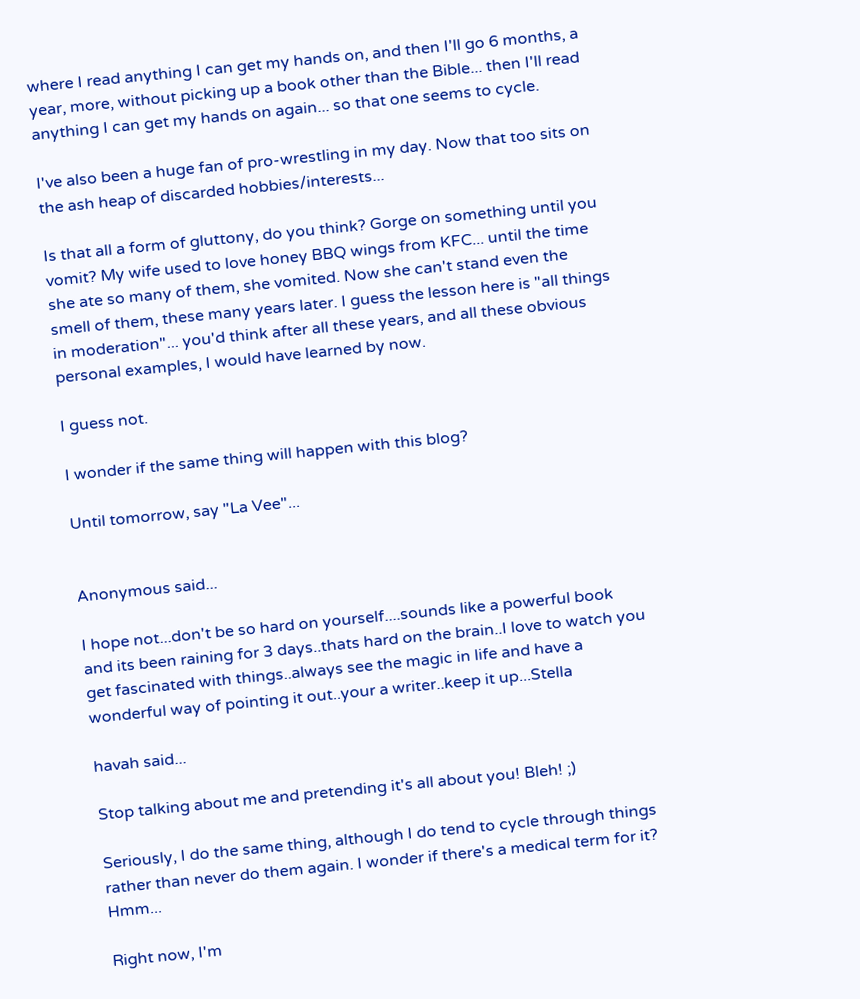where I read anything I can get my hands on, and then I'll go 6 months, a year, more, without picking up a book other than the Bible... then I'll read anything I can get my hands on again... so that one seems to cycle.

I've also been a huge fan of pro-wrestling in my day. Now that too sits on the ash heap of discarded hobbies/interests...

Is that all a form of gluttony, do you think? Gorge on something until you vomit? My wife used to love honey BBQ wings from KFC... until the time she ate so many of them, she vomited. Now she can't stand even the smell of them, these many years later. I guess the lesson here is "all things in moderation"... you'd think after all these years, and all these obvious personal examples, I would have learned by now.

I guess not.

I wonder if the same thing will happen with this blog?

Until tomorrow, say "La Vee"...


Anonymous said...

I hope not...don't be so hard on yourself....sounds like a powerful book and its been raining for 3 days..thats hard on the brain..I love to watch you get fascinated with things..always see the magic in life and have a wonderful way of pointing it out..your a writer..keep it up...Stella

havah said...

Stop talking about me and pretending it's all about you! Bleh! ;)

Seriously, I do the same thing, although I do tend to cycle through things rather than never do them again. I wonder if there's a medical term for it? Hmm...

Right now, I'm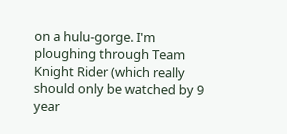on a hulu-gorge. I'm ploughing through Team Knight Rider (which really should only be watched by 9 year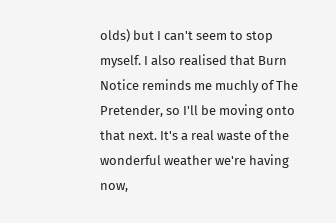olds) but I can't seem to stop myself. I also realised that Burn Notice reminds me muchly of The Pretender, so I'll be moving onto that next. It's a real waste of the wonderful weather we're having now,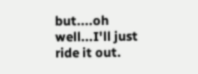but....oh well...I'll just ride it out.